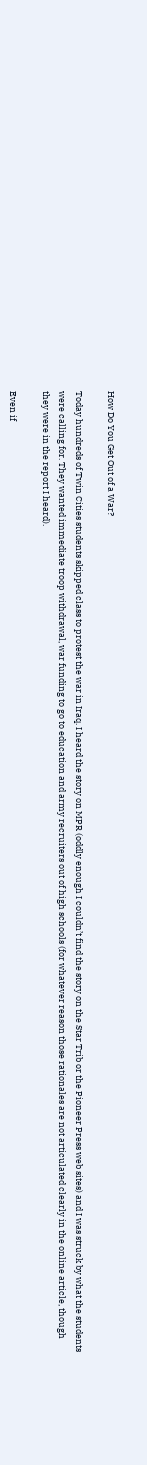How Do You Get Out of a War?

Today hundreds of Twin Cities students skipped class to protest the war in Iraq. I heard the story on MPR (oddly enough I couldn’t find the story on the Star Trib or the Pioneer Press web sites) and I was struck by what the students were calling for. They wanted immediate troop withdrawal, war funding to go to education and army recruiters out of high schools (for whatever reason those rationales are not articulated clearly in the online article, though they were in the report I heard).

Even if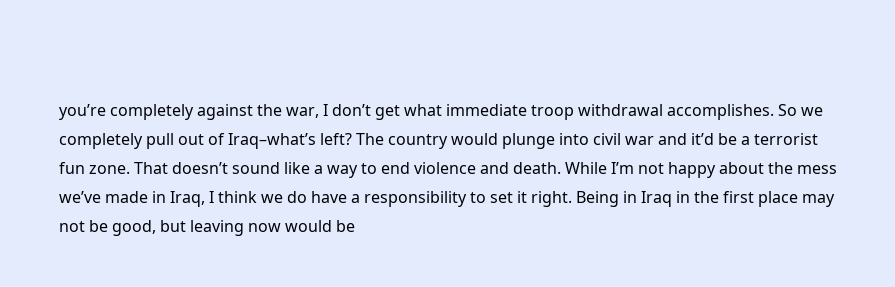you’re completely against the war, I don’t get what immediate troop withdrawal accomplishes. So we completely pull out of Iraq–what’s left? The country would plunge into civil war and it’d be a terrorist fun zone. That doesn’t sound like a way to end violence and death. While I’m not happy about the mess we’ve made in Iraq, I think we do have a responsibility to set it right. Being in Iraq in the first place may not be good, but leaving now would be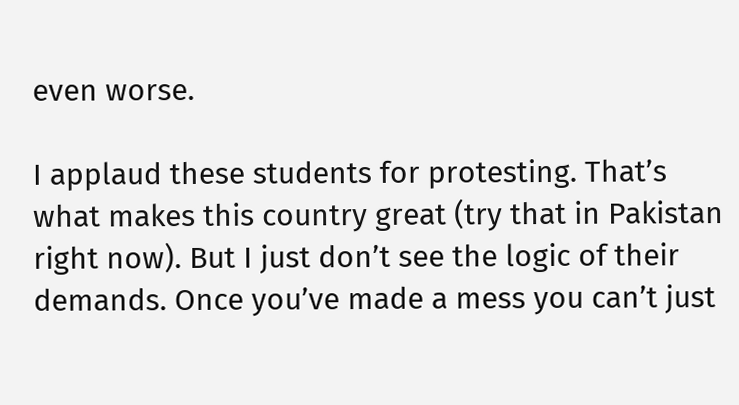even worse.

I applaud these students for protesting. That’s what makes this country great (try that in Pakistan right now). But I just don’t see the logic of their demands. Once you’ve made a mess you can’t just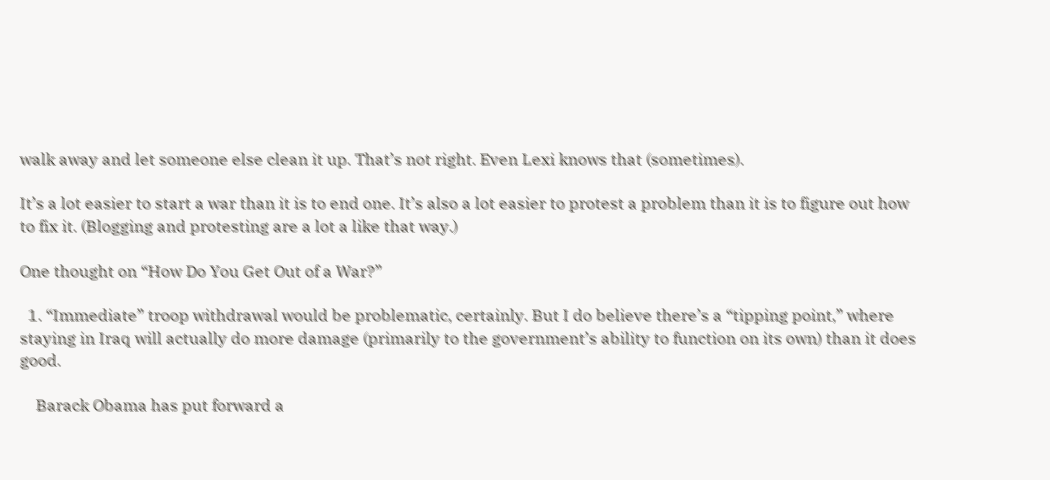walk away and let someone else clean it up. That’s not right. Even Lexi knows that (sometimes).

It’s a lot easier to start a war than it is to end one. It’s also a lot easier to protest a problem than it is to figure out how to fix it. (Blogging and protesting are a lot a like that way.)

One thought on “How Do You Get Out of a War?”

  1. “Immediate” troop withdrawal would be problematic, certainly. But I do believe there’s a “tipping point,” where staying in Iraq will actually do more damage (primarily to the government’s ability to function on its own) than it does good.

    Barack Obama has put forward a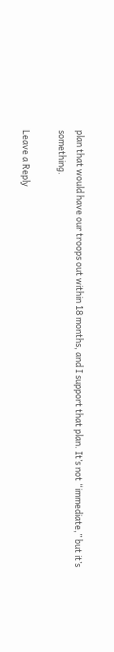plan that would have our troops out within 18 months, and I support that plan. It’s not “immediate,” but it’s something.

Leave a Reply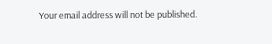Your email address will not be published.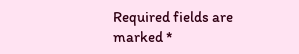Required fields are marked *